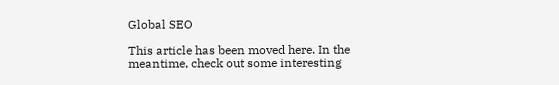Global SEO

This article has been moved here. In the meantime, check out some interesting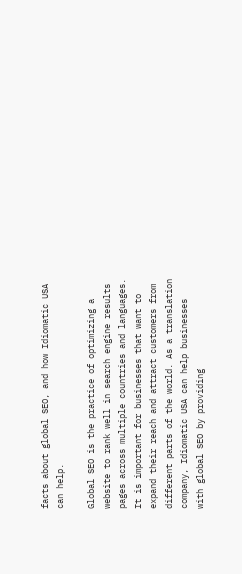facts about global SEO, and how Idiomatic USA can help.

Global SEO is the practice of optimizing a website to rank well in search engine results pages across multiple countries and languages. It is important for businesses that want to expand their reach and attract customers from different parts of the world. As a translation company, Idiomatic USA can help businesses with global SEO by providing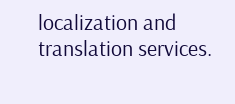localization and translation services.